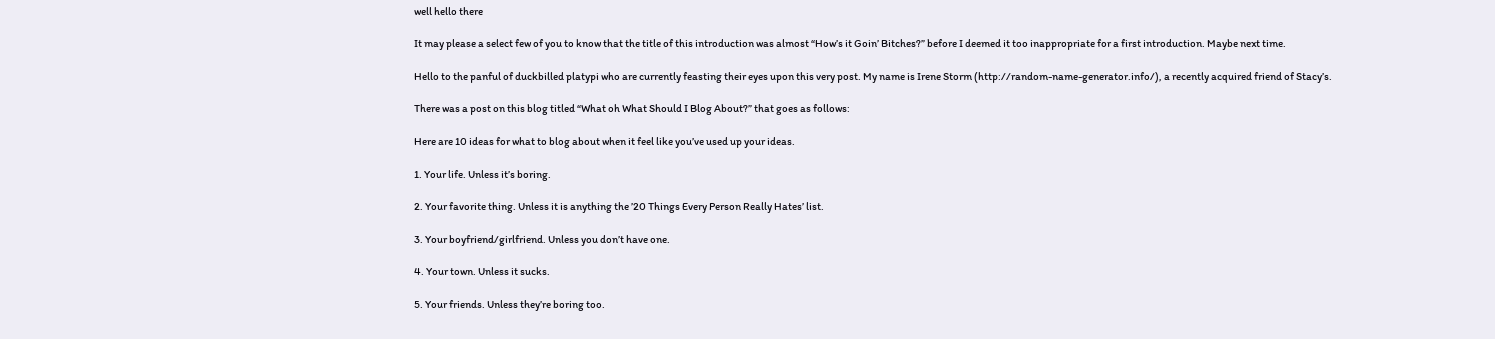well hello there

It may please a select few of you to know that the title of this introduction was almost “How’s it Goin’ Bitches?” before I deemed it too inappropriate for a first introduction. Maybe next time.

Hello to the panful of duckbilled platypi who are currently feasting their eyes upon this very post. My name is Irene Storm (http://random-name-generator.info/), a recently acquired friend of Stacy’s.

There was a post on this blog titled “What oh What Should I Blog About?” that goes as follows:

Here are 10 ideas for what to blog about when it feel like you’ve used up your ideas.

1. Your life. Unless it’s boring.

2. Your favorite thing. Unless it is anything the ’20 Things Every Person Really Hates’ list.

3. Your boyfriend/girlfriend. Unless you don’t have one.

4. Your town. Unless it sucks.

5. Your friends. Unless they’re boring too.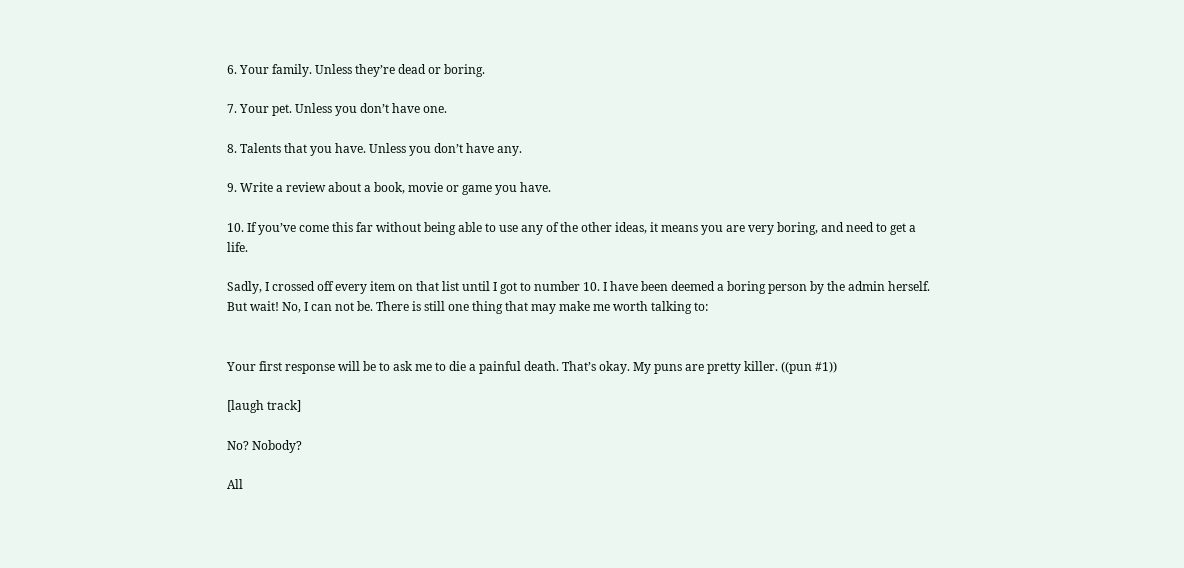6. Your family. Unless they’re dead or boring.

7. Your pet. Unless you don’t have one.

8. Talents that you have. Unless you don’t have any.

9. Write a review about a book, movie or game you have.

10. If you’ve come this far without being able to use any of the other ideas, it means you are very boring, and need to get a life.

Sadly, I crossed off every item on that list until I got to number 10. I have been deemed a boring person by the admin herself. But wait! No, I can not be. There is still one thing that may make me worth talking to:


Your first response will be to ask me to die a painful death. That’s okay. My puns are pretty killer. ((pun #1))

[laugh track]

No? Nobody?

All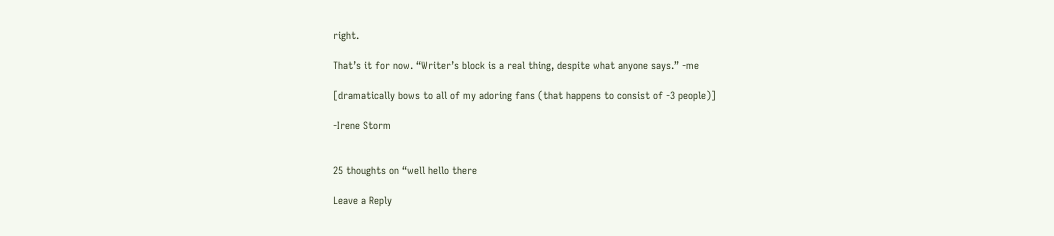right.

That’s it for now. “Writer’s block is a real thing, despite what anyone says.” -me

[dramatically bows to all of my adoring fans (that happens to consist of -3 people)]

-Irene Storm


25 thoughts on “well hello there

Leave a Reply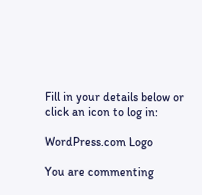Fill in your details below or click an icon to log in:

WordPress.com Logo

You are commenting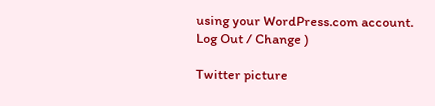using your WordPress.com account. Log Out / Change )

Twitter picture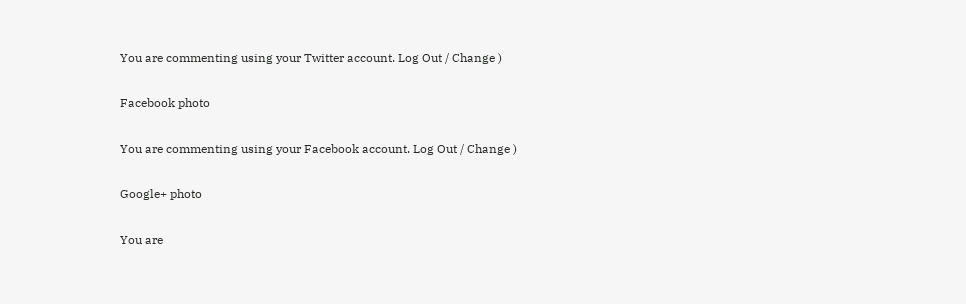You are commenting using your Twitter account. Log Out / Change )

Facebook photo

You are commenting using your Facebook account. Log Out / Change )

Google+ photo

You are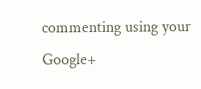commenting using your Google+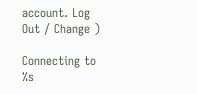account. Log Out / Change )

Connecting to %s